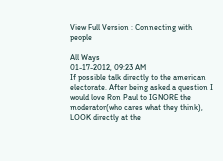View Full Version : Connecting with people

All Ways
01-17-2012, 09:23 AM
If possible talk directly to the american electorate. After being asked a question I would love Ron Paul to IGNORE the moderator(who cares what they think), LOOK directly at the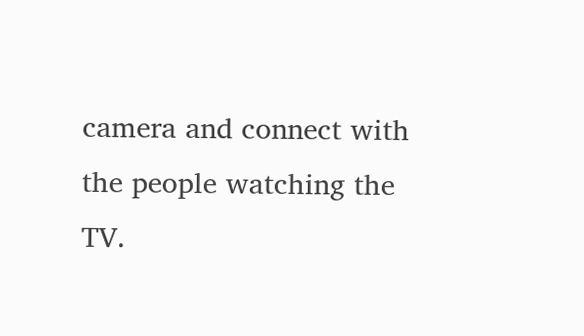camera and connect with the people watching the TV.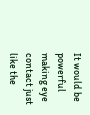It would be powerful making eye contact just like the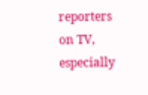reporters on TV, especially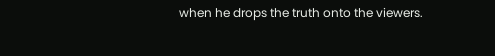when he drops the truth onto the viewers.